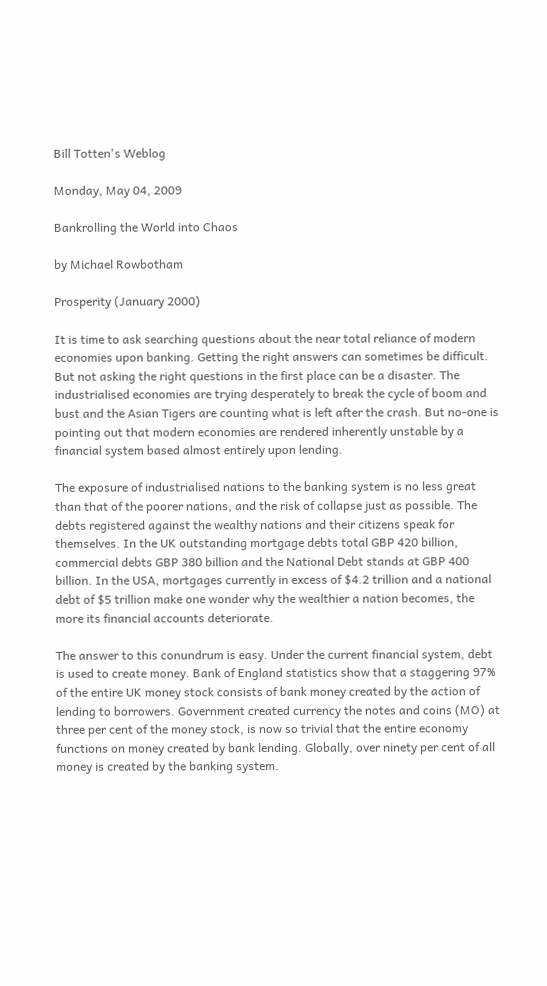Bill Totten's Weblog

Monday, May 04, 2009

Bankrolling the World into Chaos

by Michael Rowbotham

Prosperity (January 2000)

It is time to ask searching questions about the near total reliance of modern economies upon banking. Getting the right answers can sometimes be difficult. But not asking the right questions in the first place can be a disaster. The industrialised economies are trying desperately to break the cycle of boom and bust and the Asian Tigers are counting what is left after the crash. But no-one is pointing out that modern economies are rendered inherently unstable by a financial system based almost entirely upon lending.

The exposure of industrialised nations to the banking system is no less great than that of the poorer nations, and the risk of collapse just as possible. The debts registered against the wealthy nations and their citizens speak for themselves. In the UK outstanding mortgage debts total GBP 420 billion, commercial debts GBP 380 billion and the National Debt stands at GBP 400 billion. In the USA, mortgages currently in excess of $4.2 trillion and a national debt of $5 trillion make one wonder why the wealthier a nation becomes, the more its financial accounts deteriorate.

The answer to this conundrum is easy. Under the current financial system, debt is used to create money. Bank of England statistics show that a staggering 97% of the entire UK money stock consists of bank money created by the action of lending to borrowers. Government created currency the notes and coins (MO) at three per cent of the money stock, is now so trivial that the entire economy functions on money created by bank lending. Globally, over ninety per cent of all money is created by the banking system.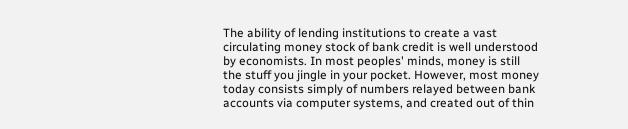The ability of lending institutions to create a vast circulating money stock of bank credit is well understood by economists. In most peoples' minds, money is still the stuff you jingle in your pocket. However, most money today consists simply of numbers relayed between bank accounts via computer systems, and created out of thin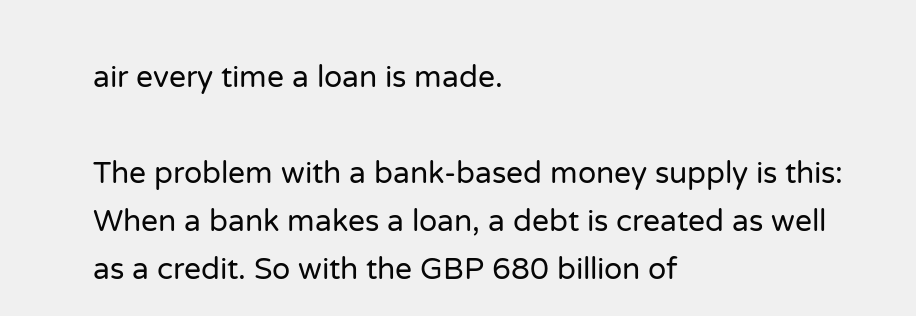air every time a loan is made.

The problem with a bank-based money supply is this: When a bank makes a loan, a debt is created as well as a credit. So with the GBP 680 billion of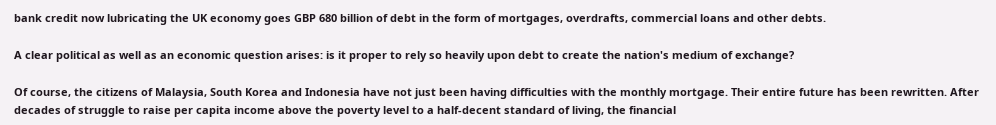bank credit now lubricating the UK economy goes GBP 680 billion of debt in the form of mortgages, overdrafts, commercial loans and other debts.

A clear political as well as an economic question arises: is it proper to rely so heavily upon debt to create the nation's medium of exchange?

Of course, the citizens of Malaysia, South Korea and Indonesia have not just been having difficulties with the monthly mortgage. Their entire future has been rewritten. After decades of struggle to raise per capita income above the poverty level to a half-decent standard of living, the financial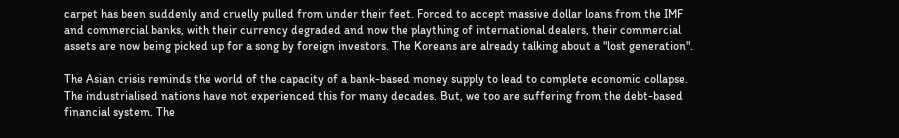carpet has been suddenly and cruelly pulled from under their feet. Forced to accept massive dollar loans from the IMF and commercial banks, with their currency degraded and now the plaything of international dealers, their commercial assets are now being picked up for a song by foreign investors. The Koreans are already talking about a "lost generation".

The Asian crisis reminds the world of the capacity of a bank-based money supply to lead to complete economic collapse. The industrialised nations have not experienced this for many decades. But, we too are suffering from the debt-based financial system. The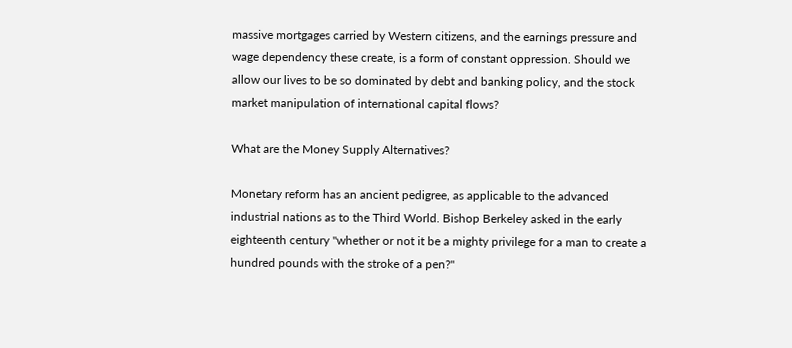massive mortgages carried by Western citizens, and the earnings pressure and wage dependency these create, is a form of constant oppression. Should we allow our lives to be so dominated by debt and banking policy, and the stock market manipulation of international capital flows?

What are the Money Supply Alternatives?

Monetary reform has an ancient pedigree, as applicable to the advanced industrial nations as to the Third World. Bishop Berkeley asked in the early eighteenth century "whether or not it be a mighty privilege for a man to create a hundred pounds with the stroke of a pen?"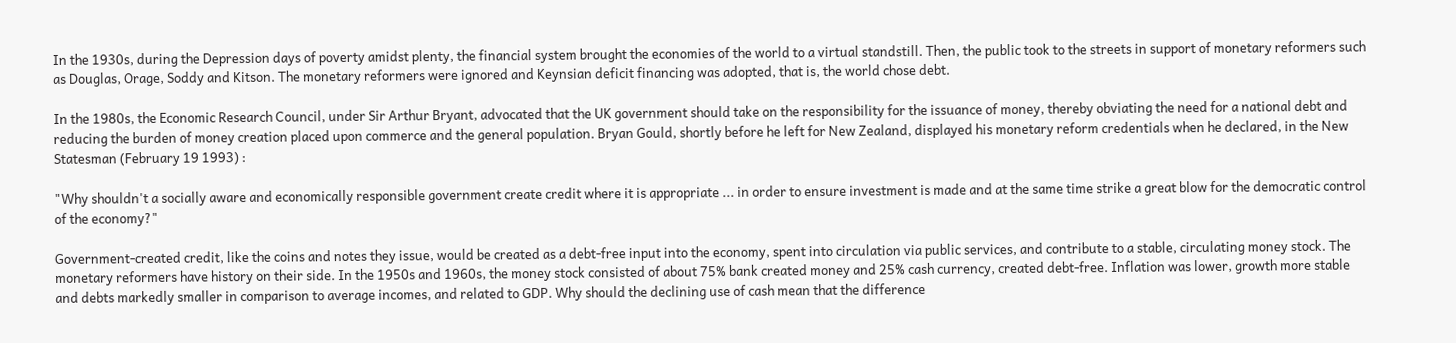In the 1930s, during the Depression days of poverty amidst plenty, the financial system brought the economies of the world to a virtual standstill. Then, the public took to the streets in support of monetary reformers such as Douglas, Orage, Soddy and Kitson. The monetary reformers were ignored and Keynsian deficit financing was adopted, that is, the world chose debt.

In the 1980s, the Economic Research Council, under Sir Arthur Bryant, advocated that the UK government should take on the responsibility for the issuance of money, thereby obviating the need for a national debt and reducing the burden of money creation placed upon commerce and the general population. Bryan Gould, shortly before he left for New Zealand, displayed his monetary reform credentials when he declared, in the New Statesman (February 19 1993) :

"Why shouldn't a socially aware and economically responsible government create credit where it is appropriate ... in order to ensure investment is made and at the same time strike a great blow for the democratic control of the economy?"

Government-created credit, like the coins and notes they issue, would be created as a debt-free input into the economy, spent into circulation via public services, and contribute to a stable, circulating money stock. The monetary reformers have history on their side. In the 1950s and 1960s, the money stock consisted of about 75% bank created money and 25% cash currency, created debt-free. Inflation was lower, growth more stable and debts markedly smaller in comparison to average incomes, and related to GDP. Why should the declining use of cash mean that the difference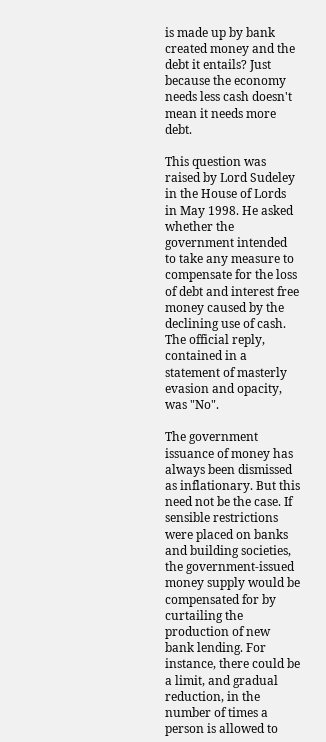is made up by bank created money and the debt it entails? Just because the economy needs less cash doesn't mean it needs more debt.

This question was raised by Lord Sudeley in the House of Lords in May 1998. He asked whether the government intended to take any measure to compensate for the loss of debt and interest free money caused by the declining use of cash. The official reply, contained in a statement of masterly evasion and opacity, was "No".

The government issuance of money has always been dismissed as inflationary. But this need not be the case. If sensible restrictions were placed on banks and building societies, the government-issued money supply would be compensated for by curtailing the production of new bank lending. For instance, there could be a limit, and gradual reduction, in the number of times a person is allowed to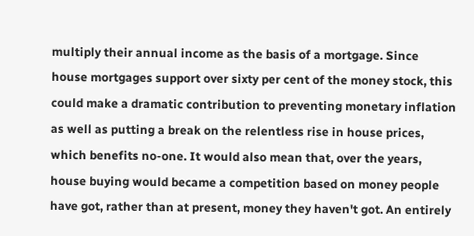multiply their annual income as the basis of a mortgage. Since house mortgages support over sixty per cent of the money stock, this could make a dramatic contribution to preventing monetary inflation as well as putting a break on the relentless rise in house prices, which benefits no-one. It would also mean that, over the years, house buying would became a competition based on money people have got, rather than at present, money they haven't got. An entirely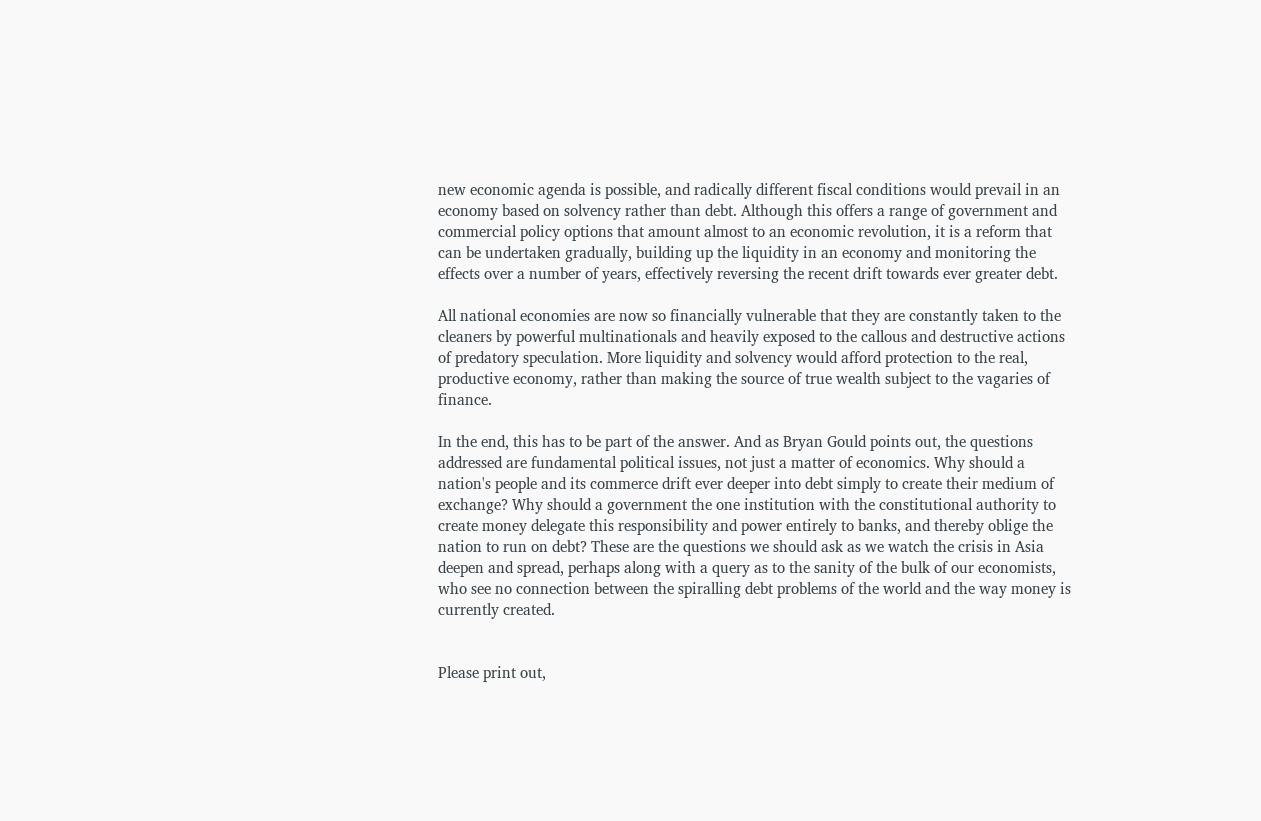new economic agenda is possible, and radically different fiscal conditions would prevail in an economy based on solvency rather than debt. Although this offers a range of government and commercial policy options that amount almost to an economic revolution, it is a reform that can be undertaken gradually, building up the liquidity in an economy and monitoring the effects over a number of years, effectively reversing the recent drift towards ever greater debt.

All national economies are now so financially vulnerable that they are constantly taken to the cleaners by powerful multinationals and heavily exposed to the callous and destructive actions of predatory speculation. More liquidity and solvency would afford protection to the real, productive economy, rather than making the source of true wealth subject to the vagaries of finance.

In the end, this has to be part of the answer. And as Bryan Gould points out, the questions addressed are fundamental political issues, not just a matter of economics. Why should a nation's people and its commerce drift ever deeper into debt simply to create their medium of exchange? Why should a government the one institution with the constitutional authority to create money delegate this responsibility and power entirely to banks, and thereby oblige the nation to run on debt? These are the questions we should ask as we watch the crisis in Asia deepen and spread, perhaps along with a query as to the sanity of the bulk of our economists, who see no connection between the spiralling debt problems of the world and the way money is currently created.


Please print out,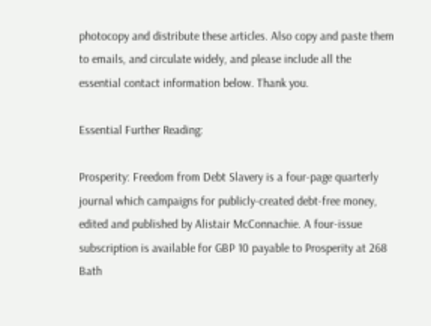photocopy and distribute these articles. Also copy and paste them to emails, and circulate widely, and please include all the essential contact information below. Thank you.

Essential Further Reading:

Prosperity: Freedom from Debt Slavery is a four-page quarterly journal which campaigns for publicly-created debt-free money, edited and published by Alistair McConnachie. A four-issue subscription is available for GBP 10 payable to Prosperity at 268 Bath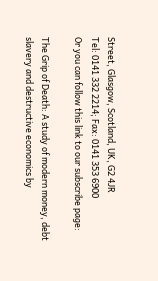Street, Glasgow, Scotland, UK, G2 4JR
Tel: 0141 332 2214; Fax: 0141 353 6900
Or you can follow this link to our subscribe page:

The Grip of Death: A study of modern money, debt slavery and destructive economics by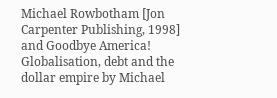Michael Rowbotham [Jon Carpenter Publishing, 1998] and Goodbye America! Globalisation, debt and the dollar empire by Michael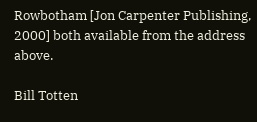Rowbotham [Jon Carpenter Publishing, 2000] both available from the address above.

Bill Totten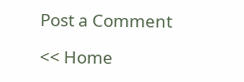Post a Comment

<< Home